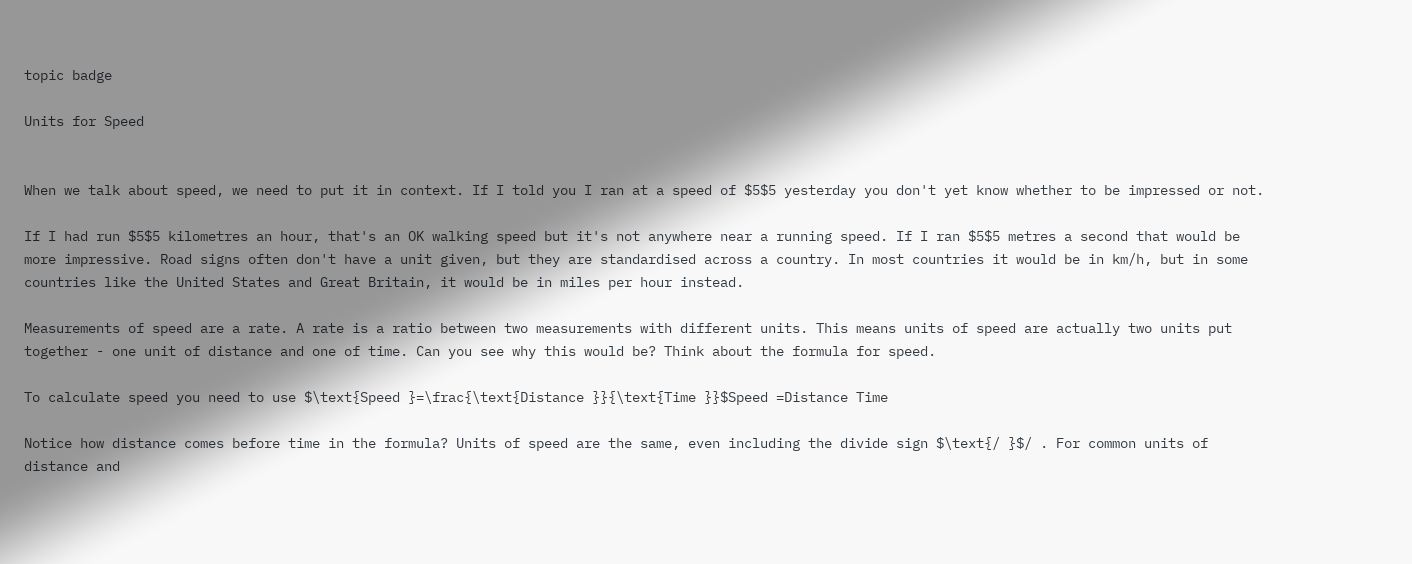topic badge

Units for Speed


When we talk about speed, we need to put it in context. If I told you I ran at a speed of $5$5 yesterday you don't yet know whether to be impressed or not.

If I had run $5$5 kilometres an hour, that's an OK walking speed but it's not anywhere near a running speed. If I ran $5$5 metres a second that would be more impressive. Road signs often don't have a unit given, but they are standardised across a country. In most countries it would be in km/h, but in some countries like the United States and Great Britain, it would be in miles per hour instead.

Measurements of speed are a rate. A rate is a ratio between two measurements with different units. This means units of speed are actually two units put together - one unit of distance and one of time. Can you see why this would be? Think about the formula for speed.

To calculate speed you need to use $\text{Speed }=\frac{\text{Distance }}{\text{Time }}$Speed =Distance Time

Notice how distance comes before time in the formula? Units of speed are the same, even including the divide sign $\text{/ }$/ . For common units of distance and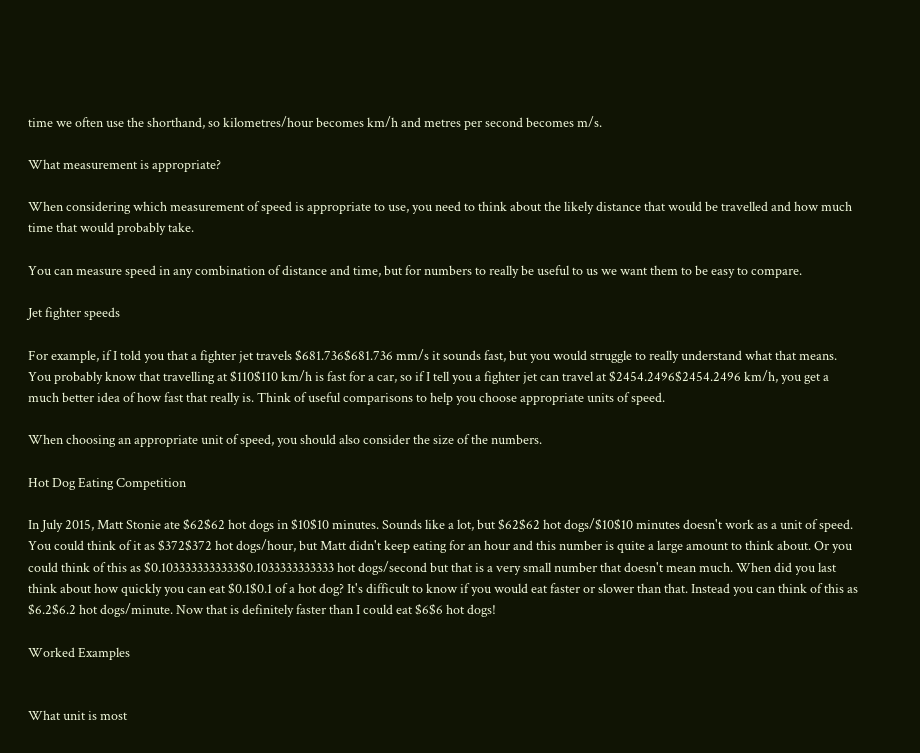time we often use the shorthand, so kilometres/hour becomes km/h and metres per second becomes m/s.

What measurement is appropriate?

When considering which measurement of speed is appropriate to use, you need to think about the likely distance that would be travelled and how much time that would probably take.

You can measure speed in any combination of distance and time, but for numbers to really be useful to us we want them to be easy to compare.

Jet fighter speeds

For example, if I told you that a fighter jet travels $681.736$681.736 mm/s it sounds fast, but you would struggle to really understand what that means. You probably know that travelling at $110$110 km/h is fast for a car, so if I tell you a fighter jet can travel at $2454.2496$2454.2496 km/h, you get a much better idea of how fast that really is. Think of useful comparisons to help you choose appropriate units of speed.

When choosing an appropriate unit of speed, you should also consider the size of the numbers.

Hot Dog Eating Competition

In July 2015, Matt Stonie ate $62$62 hot dogs in $10$10 minutes. Sounds like a lot, but $62$62 hot dogs/$10$10 minutes doesn't work as a unit of speed. You could think of it as $372$372 hot dogs/hour, but Matt didn't keep eating for an hour and this number is quite a large amount to think about. Or you could think of this as $0.1033333333333$0.1033333333333 hot dogs/second but that is a very small number that doesn't mean much. When did you last think about how quickly you can eat $0.1$0.1 of a hot dog? It's difficult to know if you would eat faster or slower than that. Instead you can think of this as $6.2$6.2 hot dogs/minute. Now that is definitely faster than I could eat $6$6 hot dogs!

Worked Examples


What unit is most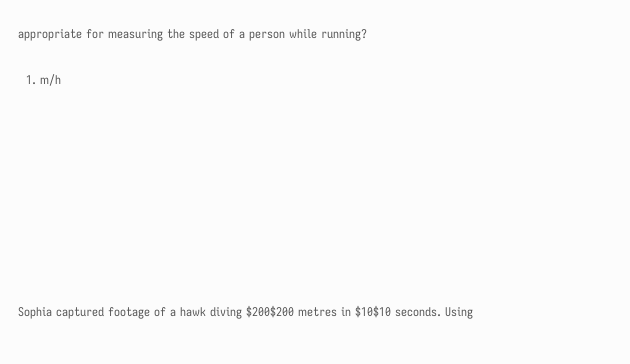appropriate for measuring the speed of a person while running?

  1. m/h









Sophia captured footage of a hawk diving $200$200 metres in $10$10 seconds. Using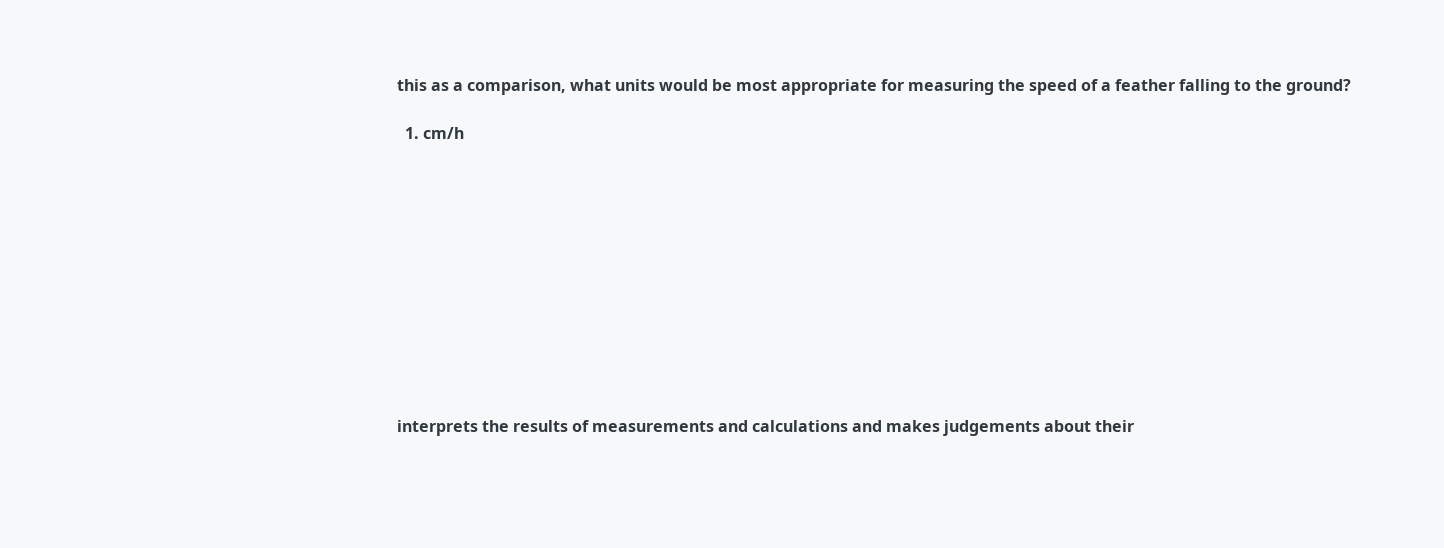this as a comparison, what units would be most appropriate for measuring the speed of a feather falling to the ground?

  1. cm/h











interprets the results of measurements and calculations and makes judgements about their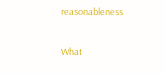reasonableness

What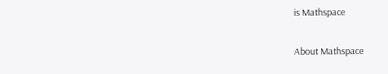is Mathspace

About Mathspace